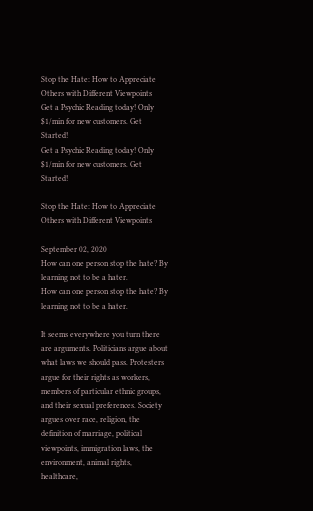Stop the Hate: How to Appreciate Others with Different Viewpoints
Get a Psychic Reading today! Only $1/min for new customers. Get Started!
Get a Psychic Reading today! Only $1/min for new customers. Get Started!

Stop the Hate: How to Appreciate Others with Different Viewpoints

September 02, 2020
How can one person stop the hate? By learning not to be a hater.
How can one person stop the hate? By learning not to be a hater.

It seems everywhere you turn there are arguments. Politicians argue about what laws we should pass. Protesters argue for their rights as workers, members of particular ethnic groups, and their sexual preferences. Society argues over race, religion, the definition of marriage, political viewpoints, immigration laws, the environment, animal rights, healthcare,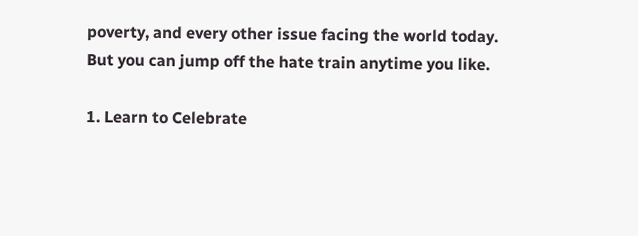poverty, and every other issue facing the world today. But you can jump off the hate train anytime you like.

1. Learn to Celebrate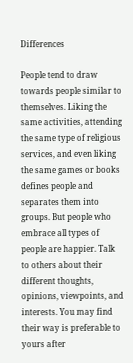Differences

People tend to draw towards people similar to themselves. Liking the same activities, attending the same type of religious services, and even liking the same games or books defines people and separates them into groups. But people who embrace all types of people are happier. Talk to others about their different thoughts, opinions, viewpoints, and interests. You may find their way is preferable to yours after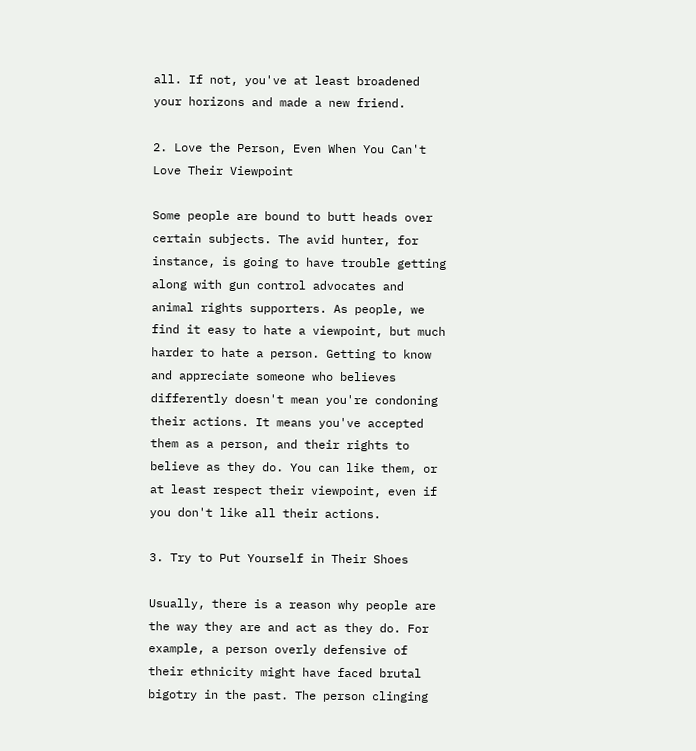all. If not, you've at least broadened your horizons and made a new friend.

2. Love the Person, Even When You Can't Love Their Viewpoint

Some people are bound to butt heads over certain subjects. The avid hunter, for instance, is going to have trouble getting along with gun control advocates and animal rights supporters. As people, we find it easy to hate a viewpoint, but much harder to hate a person. Getting to know and appreciate someone who believes differently doesn't mean you're condoning their actions. It means you've accepted them as a person, and their rights to believe as they do. You can like them, or at least respect their viewpoint, even if you don't like all their actions.

3. Try to Put Yourself in Their Shoes

Usually, there is a reason why people are the way they are and act as they do. For example, a person overly defensive of their ethnicity might have faced brutal bigotry in the past. The person clinging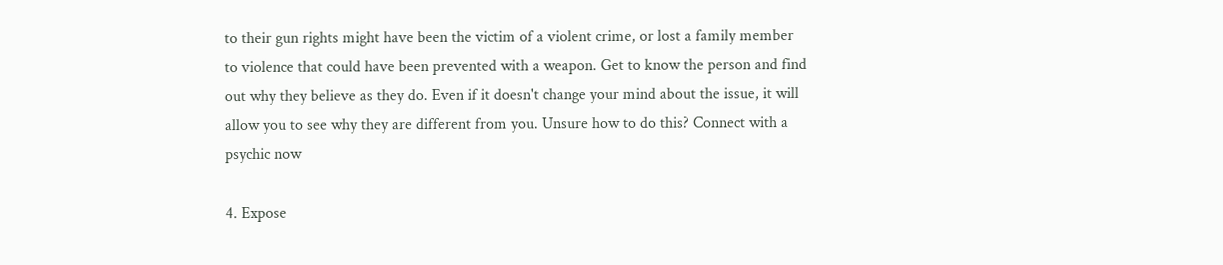to their gun rights might have been the victim of a violent crime, or lost a family member to violence that could have been prevented with a weapon. Get to know the person and find out why they believe as they do. Even if it doesn't change your mind about the issue, it will allow you to see why they are different from you. Unsure how to do this? Connect with a psychic now

4. Expose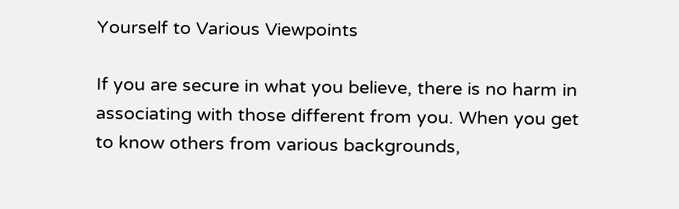Yourself to Various Viewpoints

If you are secure in what you believe, there is no harm in associating with those different from you. When you get to know others from various backgrounds,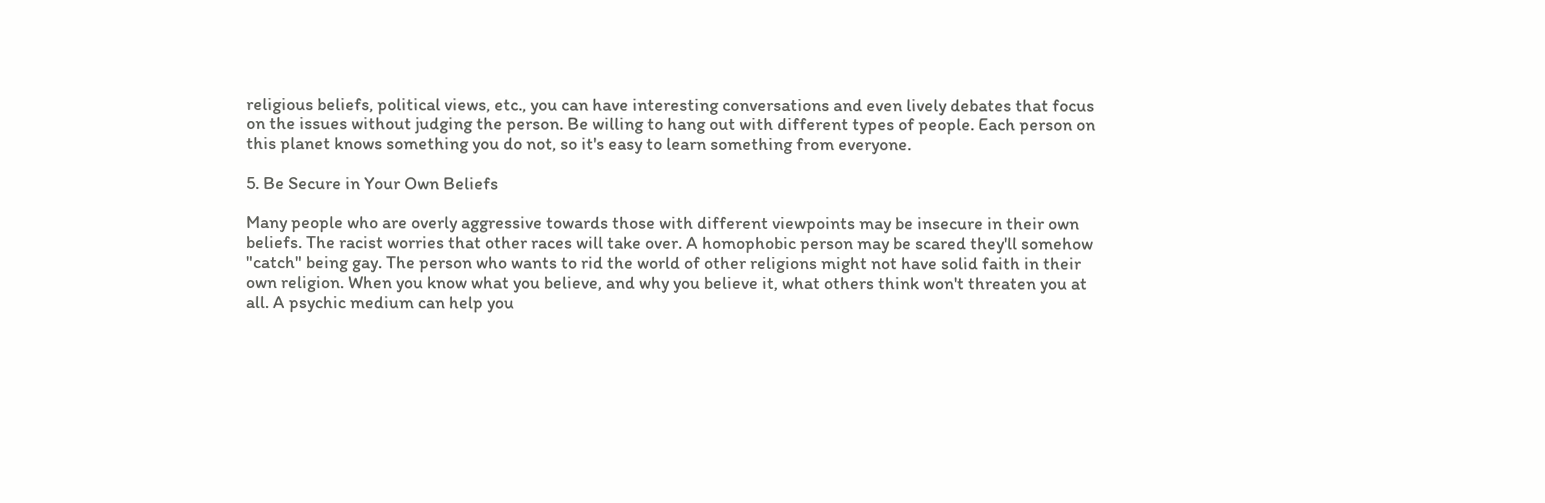religious beliefs, political views, etc., you can have interesting conversations and even lively debates that focus on the issues without judging the person. Be willing to hang out with different types of people. Each person on this planet knows something you do not, so it's easy to learn something from everyone.

5. Be Secure in Your Own Beliefs

Many people who are overly aggressive towards those with different viewpoints may be insecure in their own beliefs. The racist worries that other races will take over. A homophobic person may be scared they'll somehow "catch" being gay. The person who wants to rid the world of other religions might not have solid faith in their own religion. When you know what you believe, and why you believe it, what others think won't threaten you at all. A psychic medium can help you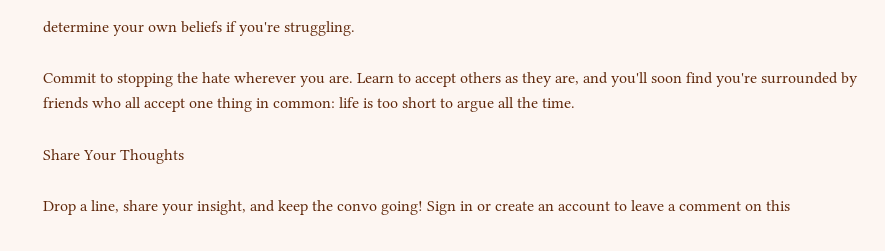determine your own beliefs if you're struggling.

Commit to stopping the hate wherever you are. Learn to accept others as they are, and you'll soon find you're surrounded by friends who all accept one thing in common: life is too short to argue all the time.

Share Your Thoughts

Drop a line, share your insight, and keep the convo going! Sign in or create an account to leave a comment on this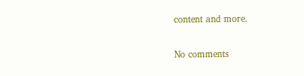content and more.


No comments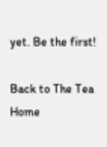yet. Be the first!

Back to The Tea Home